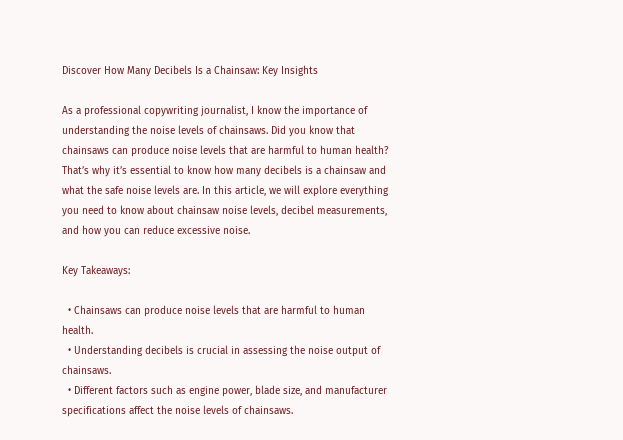Discover How Many Decibels Is a Chainsaw: Key Insights

As a professional copywriting journalist, I know the importance of understanding the noise levels of chainsaws. Did you know that chainsaws can produce noise levels that are harmful to human health? That’s why it’s essential to know how many decibels is a chainsaw and what the safe noise levels are. In this article, we will explore everything you need to know about chainsaw noise levels, decibel measurements, and how you can reduce excessive noise.

Key Takeaways:

  • Chainsaws can produce noise levels that are harmful to human health.
  • Understanding decibels is crucial in assessing the noise output of chainsaws.
  • Different factors such as engine power, blade size, and manufacturer specifications affect the noise levels of chainsaws.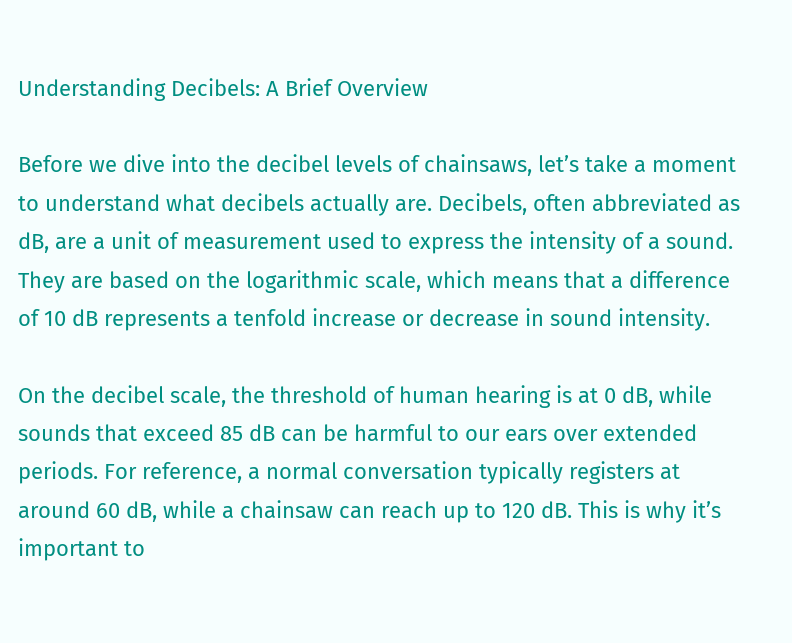Understanding Decibels: A Brief Overview

Before we dive into the decibel levels of chainsaws, let’s take a moment to understand what decibels actually are. Decibels, often abbreviated as dB, are a unit of measurement used to express the intensity of a sound. They are based on the logarithmic scale, which means that a difference of 10 dB represents a tenfold increase or decrease in sound intensity.

On the decibel scale, the threshold of human hearing is at 0 dB, while sounds that exceed 85 dB can be harmful to our ears over extended periods. For reference, a normal conversation typically registers at around 60 dB, while a chainsaw can reach up to 120 dB. This is why it’s important to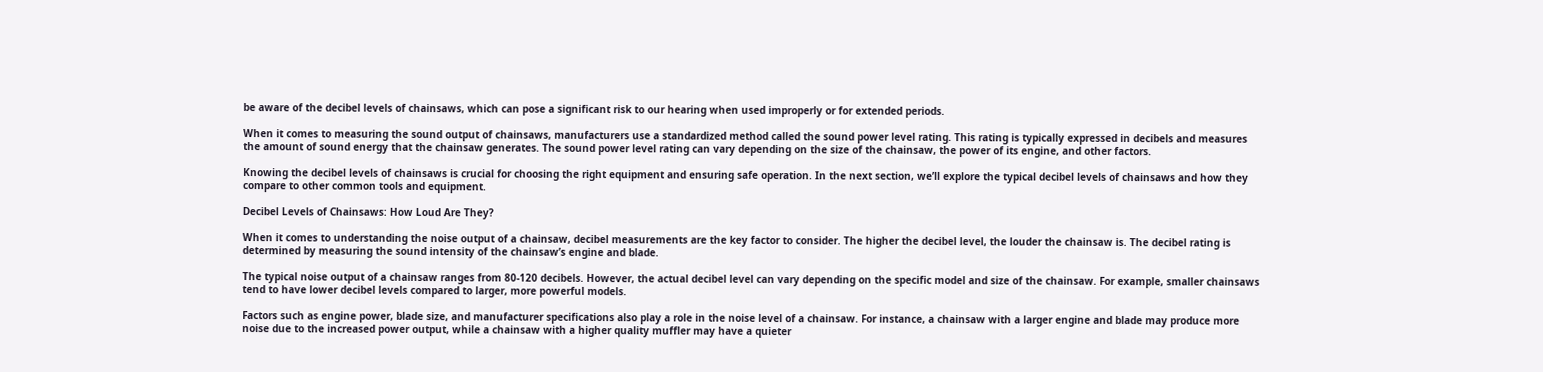be aware of the decibel levels of chainsaws, which can pose a significant risk to our hearing when used improperly or for extended periods.

When it comes to measuring the sound output of chainsaws, manufacturers use a standardized method called the sound power level rating. This rating is typically expressed in decibels and measures the amount of sound energy that the chainsaw generates. The sound power level rating can vary depending on the size of the chainsaw, the power of its engine, and other factors.

Knowing the decibel levels of chainsaws is crucial for choosing the right equipment and ensuring safe operation. In the next section, we’ll explore the typical decibel levels of chainsaws and how they compare to other common tools and equipment.

Decibel Levels of Chainsaws: How Loud Are They?

When it comes to understanding the noise output of a chainsaw, decibel measurements are the key factor to consider. The higher the decibel level, the louder the chainsaw is. The decibel rating is determined by measuring the sound intensity of the chainsaw’s engine and blade.

The typical noise output of a chainsaw ranges from 80-120 decibels. However, the actual decibel level can vary depending on the specific model and size of the chainsaw. For example, smaller chainsaws tend to have lower decibel levels compared to larger, more powerful models.

Factors such as engine power, blade size, and manufacturer specifications also play a role in the noise level of a chainsaw. For instance, a chainsaw with a larger engine and blade may produce more noise due to the increased power output, while a chainsaw with a higher quality muffler may have a quieter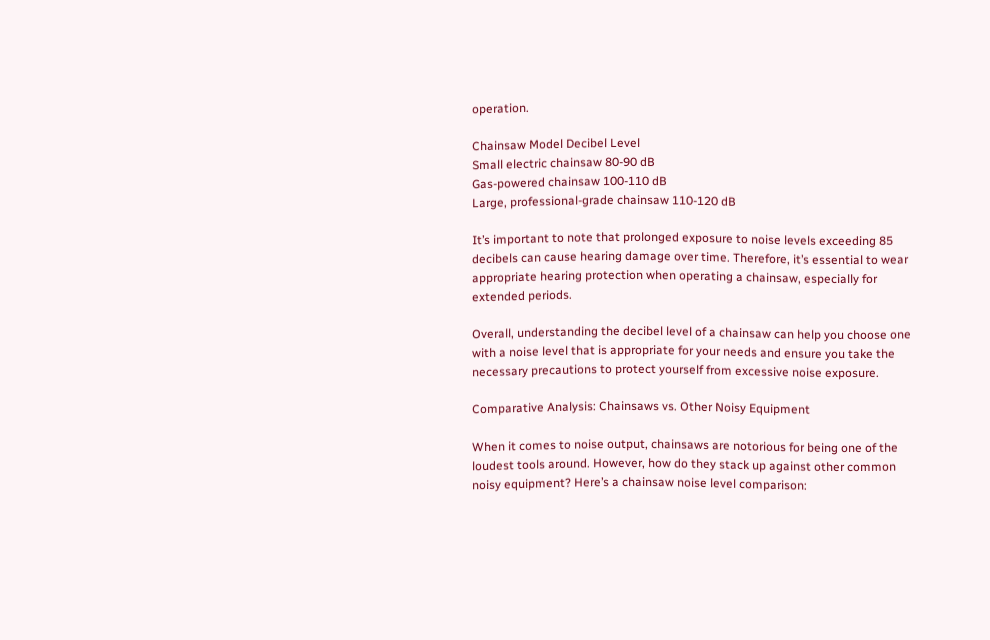operation.

Chainsaw Model Decibel Level
Small electric chainsaw 80-90 dB
Gas-powered chainsaw 100-110 dB
Large, professional-grade chainsaw 110-120 dB

It’s important to note that prolonged exposure to noise levels exceeding 85 decibels can cause hearing damage over time. Therefore, it’s essential to wear appropriate hearing protection when operating a chainsaw, especially for extended periods.

Overall, understanding the decibel level of a chainsaw can help you choose one with a noise level that is appropriate for your needs and ensure you take the necessary precautions to protect yourself from excessive noise exposure.

Comparative Analysis: Chainsaws vs. Other Noisy Equipment

When it comes to noise output, chainsaws are notorious for being one of the loudest tools around. However, how do they stack up against other common noisy equipment? Here’s a chainsaw noise level comparison: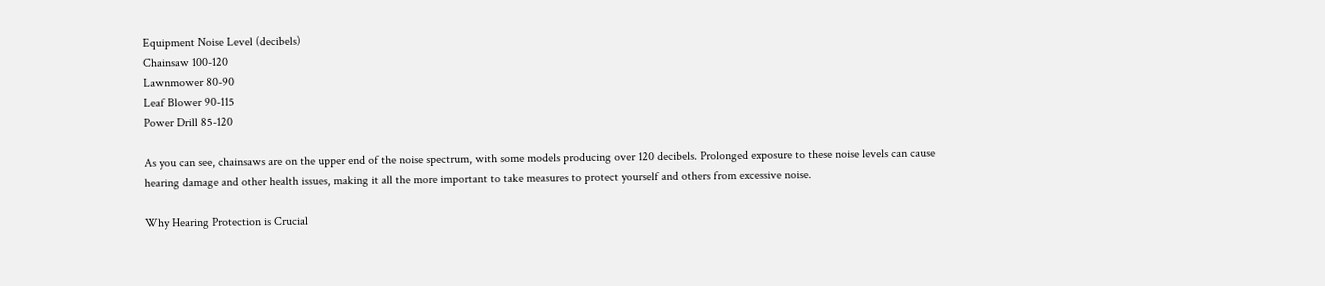Equipment Noise Level (decibels)
Chainsaw 100-120
Lawnmower 80-90
Leaf Blower 90-115
Power Drill 85-120

As you can see, chainsaws are on the upper end of the noise spectrum, with some models producing over 120 decibels. Prolonged exposure to these noise levels can cause hearing damage and other health issues, making it all the more important to take measures to protect yourself and others from excessive noise.

Why Hearing Protection is Crucial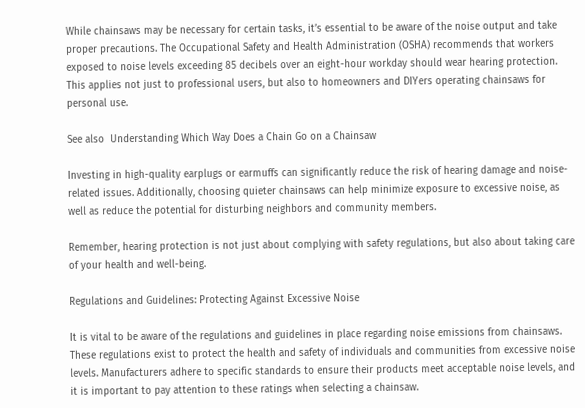While chainsaws may be necessary for certain tasks, it’s essential to be aware of the noise output and take proper precautions. The Occupational Safety and Health Administration (OSHA) recommends that workers exposed to noise levels exceeding 85 decibels over an eight-hour workday should wear hearing protection. This applies not just to professional users, but also to homeowners and DIYers operating chainsaws for personal use.

See also  Understanding Which Way Does a Chain Go on a Chainsaw

Investing in high-quality earplugs or earmuffs can significantly reduce the risk of hearing damage and noise-related issues. Additionally, choosing quieter chainsaws can help minimize exposure to excessive noise, as well as reduce the potential for disturbing neighbors and community members.

Remember, hearing protection is not just about complying with safety regulations, but also about taking care of your health and well-being.

Regulations and Guidelines: Protecting Against Excessive Noise

It is vital to be aware of the regulations and guidelines in place regarding noise emissions from chainsaws. These regulations exist to protect the health and safety of individuals and communities from excessive noise levels. Manufacturers adhere to specific standards to ensure their products meet acceptable noise levels, and it is important to pay attention to these ratings when selecting a chainsaw.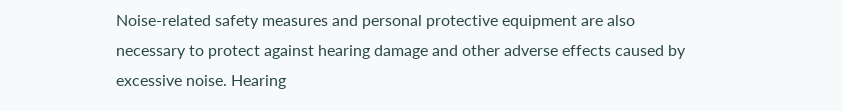Noise-related safety measures and personal protective equipment are also necessary to protect against hearing damage and other adverse effects caused by excessive noise. Hearing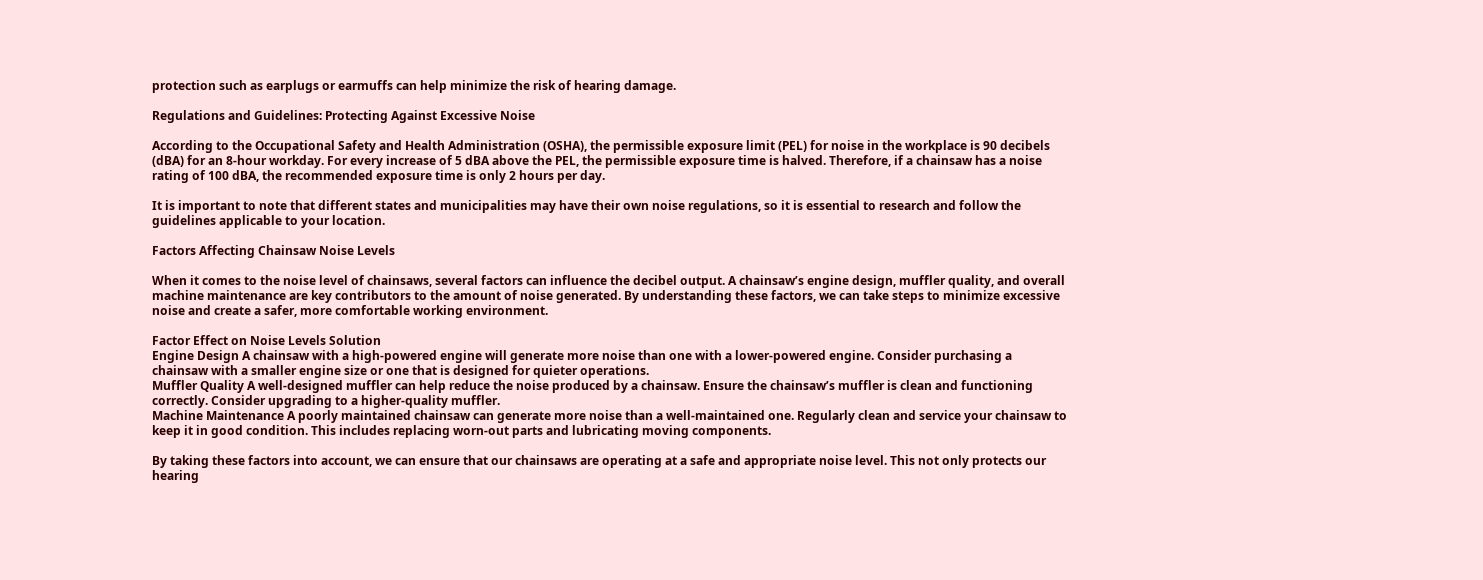protection such as earplugs or earmuffs can help minimize the risk of hearing damage.

Regulations and Guidelines: Protecting Against Excessive Noise

According to the Occupational Safety and Health Administration (OSHA), the permissible exposure limit (PEL) for noise in the workplace is 90 decibels (dBA) for an 8-hour workday. For every increase of 5 dBA above the PEL, the permissible exposure time is halved. Therefore, if a chainsaw has a noise rating of 100 dBA, the recommended exposure time is only 2 hours per day.

It is important to note that different states and municipalities may have their own noise regulations, so it is essential to research and follow the guidelines applicable to your location.

Factors Affecting Chainsaw Noise Levels

When it comes to the noise level of chainsaws, several factors can influence the decibel output. A chainsaw’s engine design, muffler quality, and overall machine maintenance are key contributors to the amount of noise generated. By understanding these factors, we can take steps to minimize excessive noise and create a safer, more comfortable working environment.

Factor Effect on Noise Levels Solution
Engine Design A chainsaw with a high-powered engine will generate more noise than one with a lower-powered engine. Consider purchasing a chainsaw with a smaller engine size or one that is designed for quieter operations.
Muffler Quality A well-designed muffler can help reduce the noise produced by a chainsaw. Ensure the chainsaw’s muffler is clean and functioning correctly. Consider upgrading to a higher-quality muffler.
Machine Maintenance A poorly maintained chainsaw can generate more noise than a well-maintained one. Regularly clean and service your chainsaw to keep it in good condition. This includes replacing worn-out parts and lubricating moving components.

By taking these factors into account, we can ensure that our chainsaws are operating at a safe and appropriate noise level. This not only protects our hearing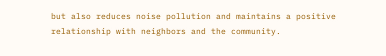but also reduces noise pollution and maintains a positive relationship with neighbors and the community.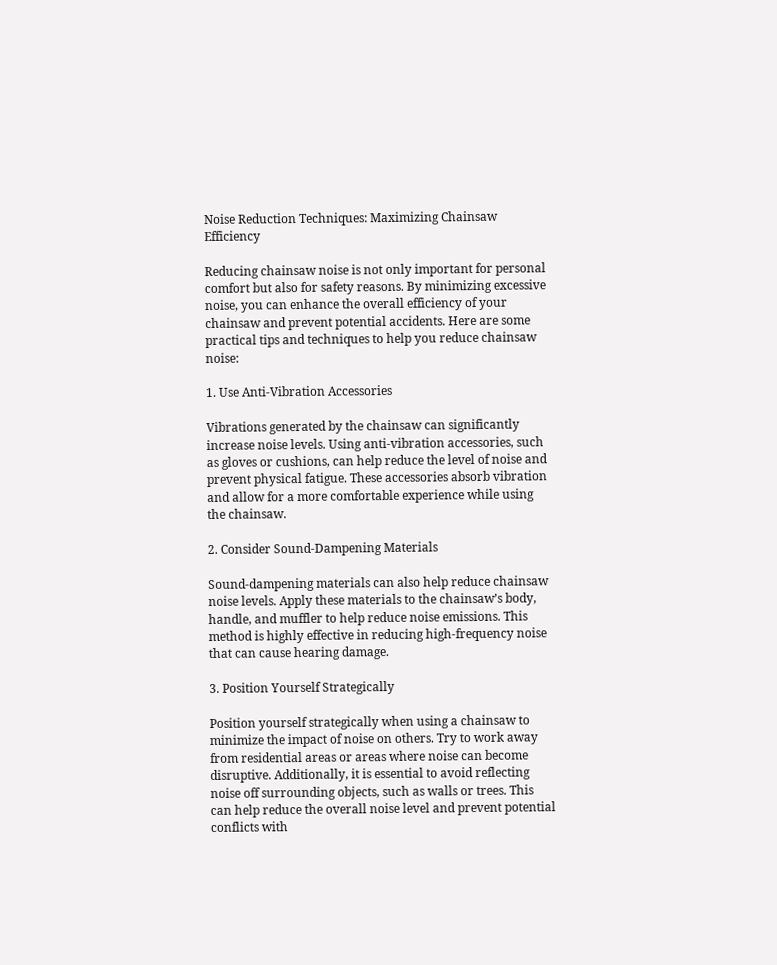Noise Reduction Techniques: Maximizing Chainsaw Efficiency

Reducing chainsaw noise is not only important for personal comfort but also for safety reasons. By minimizing excessive noise, you can enhance the overall efficiency of your chainsaw and prevent potential accidents. Here are some practical tips and techniques to help you reduce chainsaw noise:

1. Use Anti-Vibration Accessories

Vibrations generated by the chainsaw can significantly increase noise levels. Using anti-vibration accessories, such as gloves or cushions, can help reduce the level of noise and prevent physical fatigue. These accessories absorb vibration and allow for a more comfortable experience while using the chainsaw.

2. Consider Sound-Dampening Materials

Sound-dampening materials can also help reduce chainsaw noise levels. Apply these materials to the chainsaw’s body, handle, and muffler to help reduce noise emissions. This method is highly effective in reducing high-frequency noise that can cause hearing damage.

3. Position Yourself Strategically

Position yourself strategically when using a chainsaw to minimize the impact of noise on others. Try to work away from residential areas or areas where noise can become disruptive. Additionally, it is essential to avoid reflecting noise off surrounding objects, such as walls or trees. This can help reduce the overall noise level and prevent potential conflicts with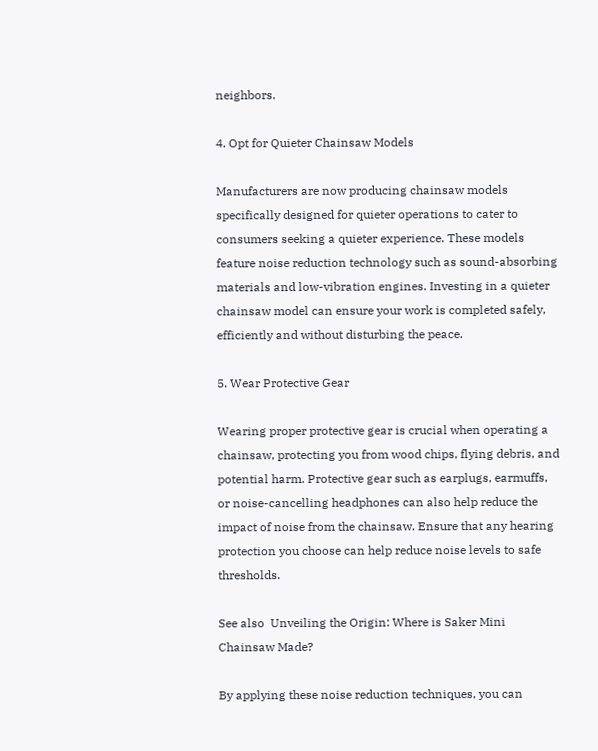neighbors.

4. Opt for Quieter Chainsaw Models

Manufacturers are now producing chainsaw models specifically designed for quieter operations to cater to consumers seeking a quieter experience. These models feature noise reduction technology such as sound-absorbing materials and low-vibration engines. Investing in a quieter chainsaw model can ensure your work is completed safely, efficiently and without disturbing the peace.

5. Wear Protective Gear

Wearing proper protective gear is crucial when operating a chainsaw, protecting you from wood chips, flying debris, and potential harm. Protective gear such as earplugs, earmuffs, or noise-cancelling headphones can also help reduce the impact of noise from the chainsaw. Ensure that any hearing protection you choose can help reduce noise levels to safe thresholds.

See also  Unveiling the Origin: Where is Saker Mini Chainsaw Made?

By applying these noise reduction techniques, you can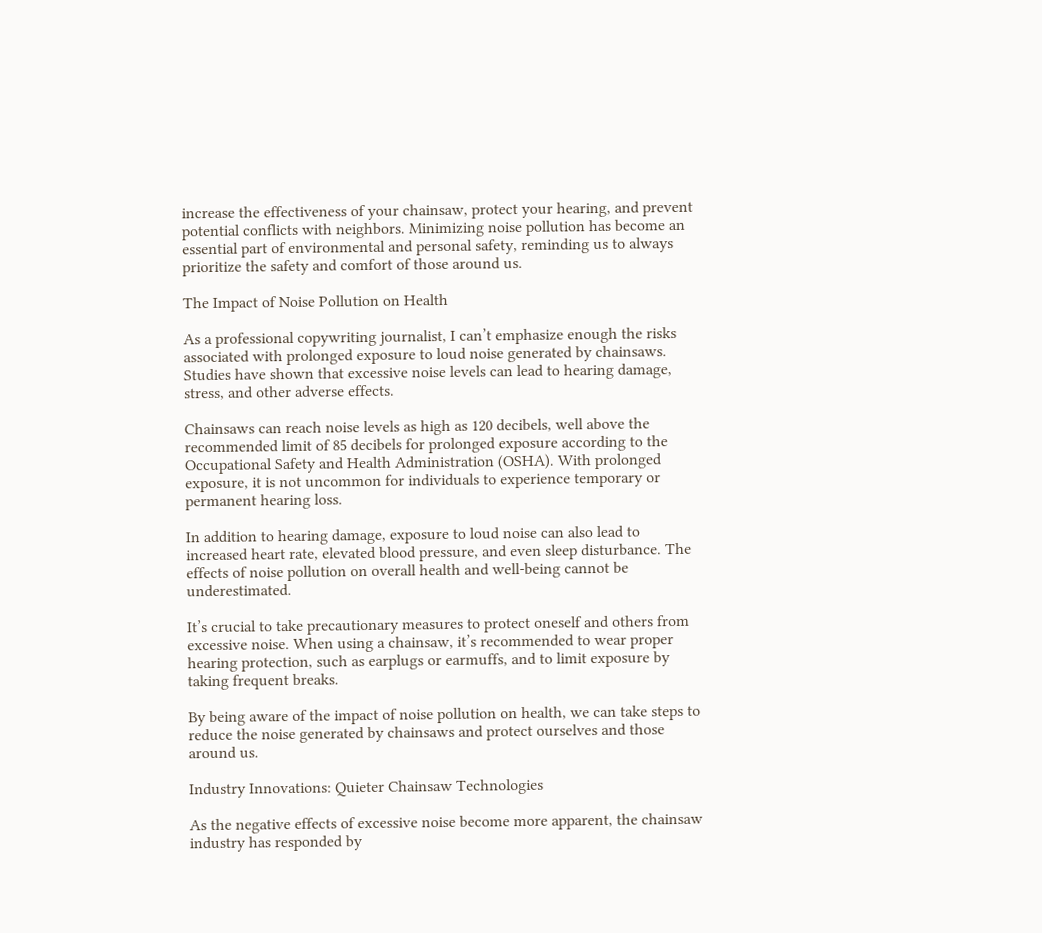increase the effectiveness of your chainsaw, protect your hearing, and prevent potential conflicts with neighbors. Minimizing noise pollution has become an essential part of environmental and personal safety, reminding us to always prioritize the safety and comfort of those around us.

The Impact of Noise Pollution on Health

As a professional copywriting journalist, I can’t emphasize enough the risks associated with prolonged exposure to loud noise generated by chainsaws. Studies have shown that excessive noise levels can lead to hearing damage, stress, and other adverse effects.

Chainsaws can reach noise levels as high as 120 decibels, well above the recommended limit of 85 decibels for prolonged exposure according to the Occupational Safety and Health Administration (OSHA). With prolonged exposure, it is not uncommon for individuals to experience temporary or permanent hearing loss.

In addition to hearing damage, exposure to loud noise can also lead to increased heart rate, elevated blood pressure, and even sleep disturbance. The effects of noise pollution on overall health and well-being cannot be underestimated.

It’s crucial to take precautionary measures to protect oneself and others from excessive noise. When using a chainsaw, it’s recommended to wear proper hearing protection, such as earplugs or earmuffs, and to limit exposure by taking frequent breaks.

By being aware of the impact of noise pollution on health, we can take steps to reduce the noise generated by chainsaws and protect ourselves and those around us.

Industry Innovations: Quieter Chainsaw Technologies

As the negative effects of excessive noise become more apparent, the chainsaw industry has responded by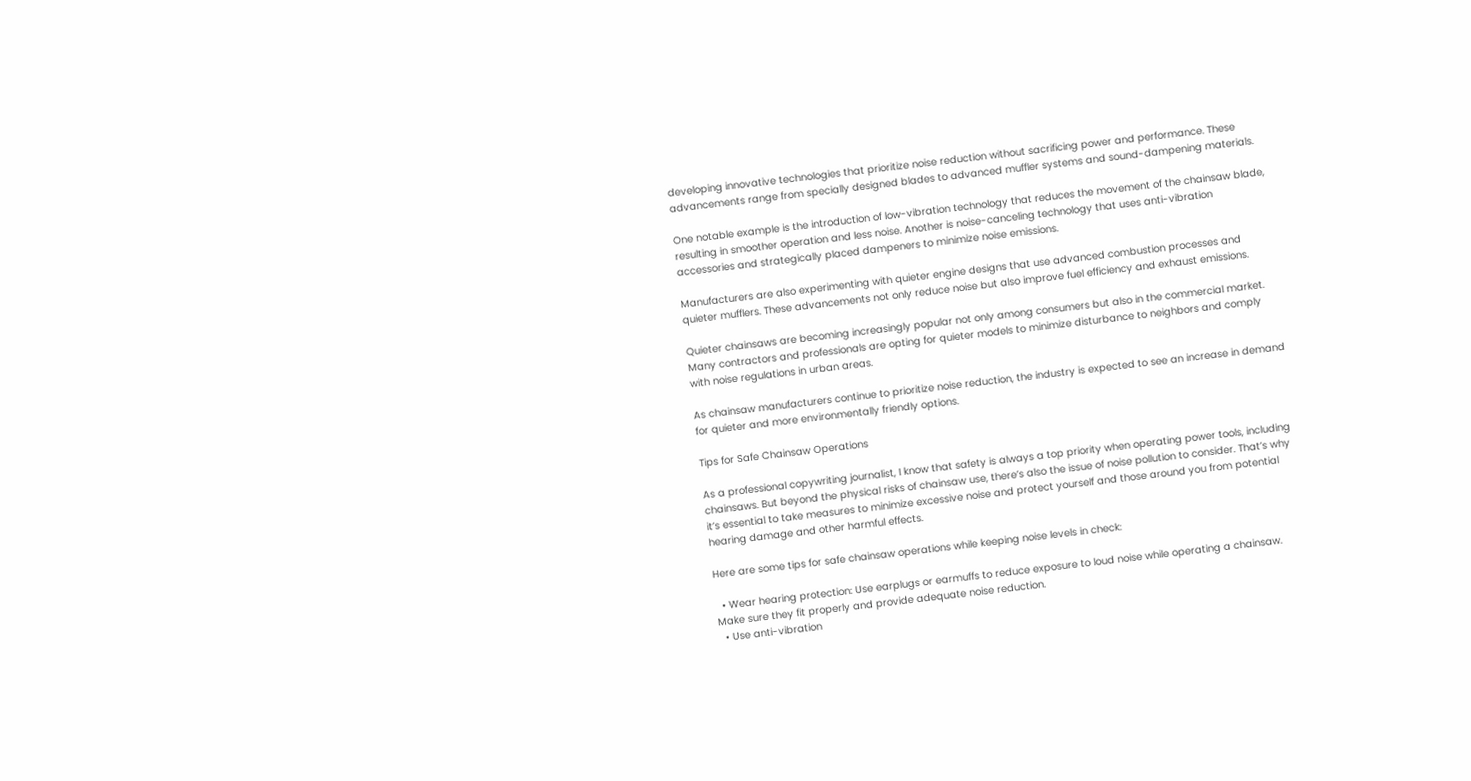developing innovative technologies that prioritize noise reduction without sacrificing power and performance. These advancements range from specially designed blades to advanced muffler systems and sound-dampening materials.

One notable example is the introduction of low-vibration technology that reduces the movement of the chainsaw blade, resulting in smoother operation and less noise. Another is noise-canceling technology that uses anti-vibration accessories and strategically placed dampeners to minimize noise emissions.

Manufacturers are also experimenting with quieter engine designs that use advanced combustion processes and quieter mufflers. These advancements not only reduce noise but also improve fuel efficiency and exhaust emissions.

Quieter chainsaws are becoming increasingly popular not only among consumers but also in the commercial market. Many contractors and professionals are opting for quieter models to minimize disturbance to neighbors and comply with noise regulations in urban areas.

As chainsaw manufacturers continue to prioritize noise reduction, the industry is expected to see an increase in demand for quieter and more environmentally friendly options.

Tips for Safe Chainsaw Operations

As a professional copywriting journalist, I know that safety is always a top priority when operating power tools, including chainsaws. But beyond the physical risks of chainsaw use, there’s also the issue of noise pollution to consider. That’s why it’s essential to take measures to minimize excessive noise and protect yourself and those around you from potential hearing damage and other harmful effects.

Here are some tips for safe chainsaw operations while keeping noise levels in check:

  • Wear hearing protection: Use earplugs or earmuffs to reduce exposure to loud noise while operating a chainsaw. Make sure they fit properly and provide adequate noise reduction.
  • Use anti-vibration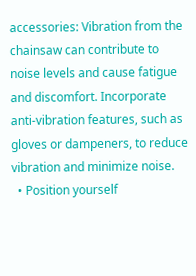accessories: Vibration from the chainsaw can contribute to noise levels and cause fatigue and discomfort. Incorporate anti-vibration features, such as gloves or dampeners, to reduce vibration and minimize noise.
  • Position yourself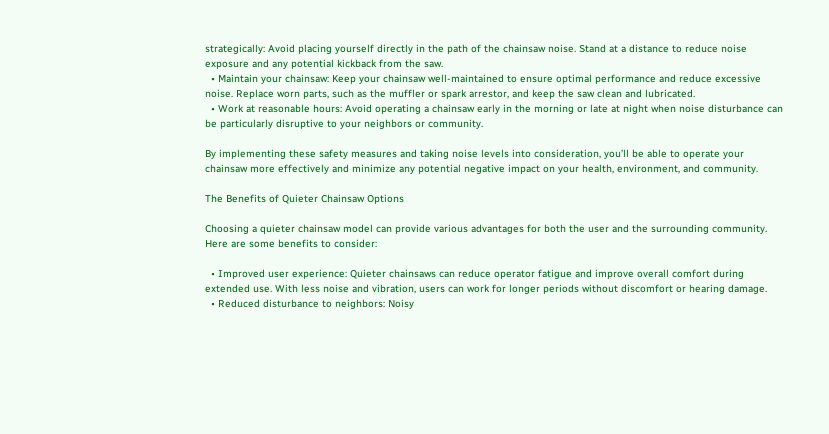strategically: Avoid placing yourself directly in the path of the chainsaw noise. Stand at a distance to reduce noise exposure and any potential kickback from the saw.
  • Maintain your chainsaw: Keep your chainsaw well-maintained to ensure optimal performance and reduce excessive noise. Replace worn parts, such as the muffler or spark arrestor, and keep the saw clean and lubricated.
  • Work at reasonable hours: Avoid operating a chainsaw early in the morning or late at night when noise disturbance can be particularly disruptive to your neighbors or community.

By implementing these safety measures and taking noise levels into consideration, you’ll be able to operate your chainsaw more effectively and minimize any potential negative impact on your health, environment, and community.

The Benefits of Quieter Chainsaw Options

Choosing a quieter chainsaw model can provide various advantages for both the user and the surrounding community. Here are some benefits to consider:

  • Improved user experience: Quieter chainsaws can reduce operator fatigue and improve overall comfort during extended use. With less noise and vibration, users can work for longer periods without discomfort or hearing damage.
  • Reduced disturbance to neighbors: Noisy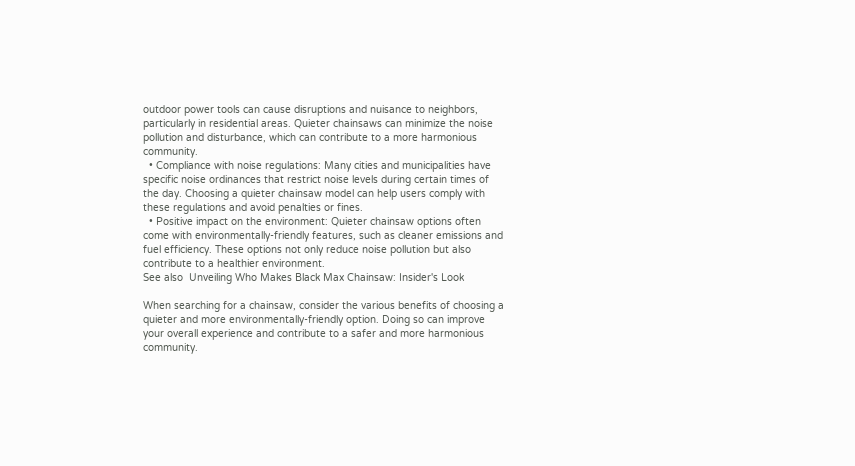outdoor power tools can cause disruptions and nuisance to neighbors, particularly in residential areas. Quieter chainsaws can minimize the noise pollution and disturbance, which can contribute to a more harmonious community.
  • Compliance with noise regulations: Many cities and municipalities have specific noise ordinances that restrict noise levels during certain times of the day. Choosing a quieter chainsaw model can help users comply with these regulations and avoid penalties or fines.
  • Positive impact on the environment: Quieter chainsaw options often come with environmentally-friendly features, such as cleaner emissions and fuel efficiency. These options not only reduce noise pollution but also contribute to a healthier environment.
See also  Unveiling Who Makes Black Max Chainsaw: Insider's Look

When searching for a chainsaw, consider the various benefits of choosing a quieter and more environmentally-friendly option. Doing so can improve your overall experience and contribute to a safer and more harmonious community.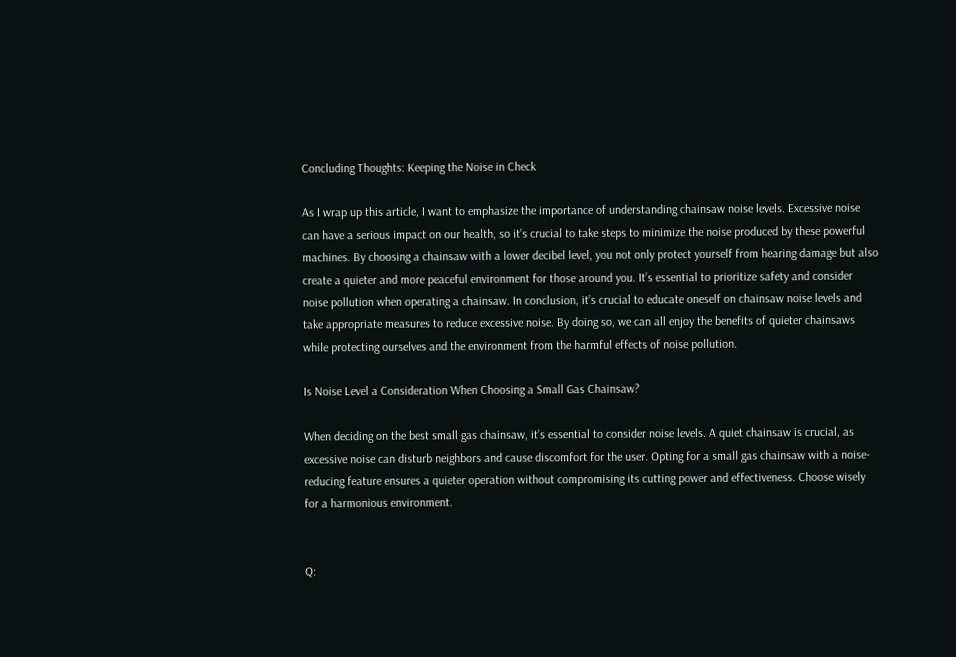Concluding Thoughts: Keeping the Noise in Check

As I wrap up this article, I want to emphasize the importance of understanding chainsaw noise levels. Excessive noise can have a serious impact on our health, so it’s crucial to take steps to minimize the noise produced by these powerful machines. By choosing a chainsaw with a lower decibel level, you not only protect yourself from hearing damage but also create a quieter and more peaceful environment for those around you. It’s essential to prioritize safety and consider noise pollution when operating a chainsaw. In conclusion, it’s crucial to educate oneself on chainsaw noise levels and take appropriate measures to reduce excessive noise. By doing so, we can all enjoy the benefits of quieter chainsaws while protecting ourselves and the environment from the harmful effects of noise pollution.

Is Noise Level a Consideration When Choosing a Small Gas Chainsaw?

When deciding on the best small gas chainsaw, it’s essential to consider noise levels. A quiet chainsaw is crucial, as excessive noise can disturb neighbors and cause discomfort for the user. Opting for a small gas chainsaw with a noise-reducing feature ensures a quieter operation without compromising its cutting power and effectiveness. Choose wisely for a harmonious environment.


Q: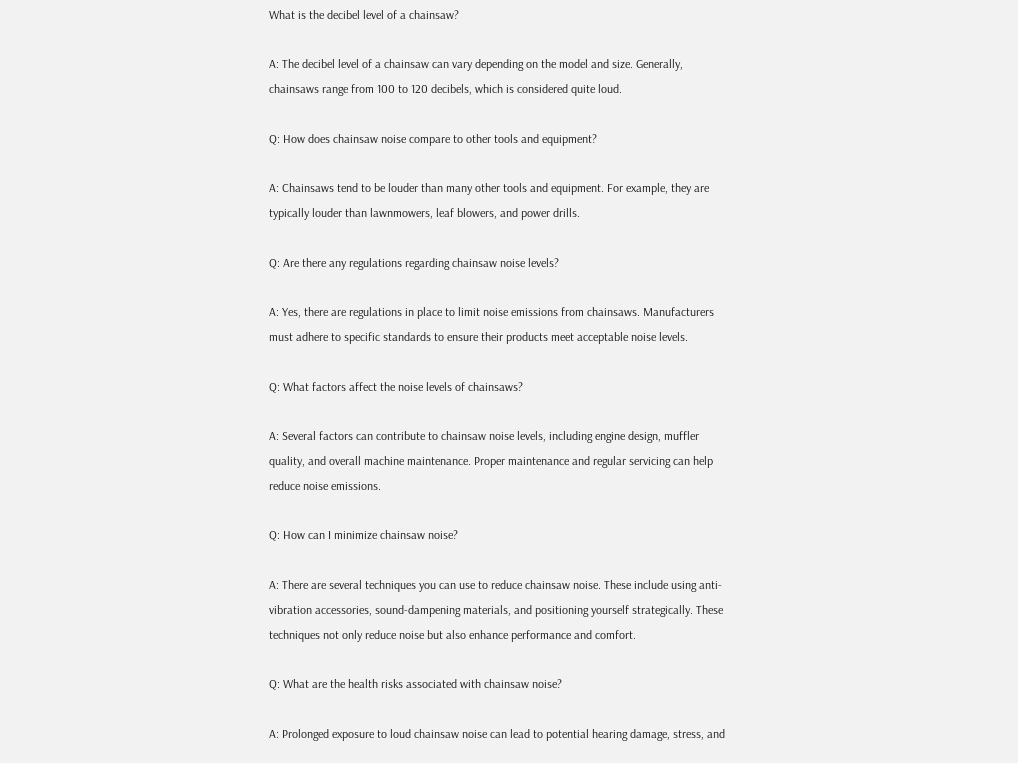What is the decibel level of a chainsaw?

A: The decibel level of a chainsaw can vary depending on the model and size. Generally, chainsaws range from 100 to 120 decibels, which is considered quite loud.

Q: How does chainsaw noise compare to other tools and equipment?

A: Chainsaws tend to be louder than many other tools and equipment. For example, they are typically louder than lawnmowers, leaf blowers, and power drills.

Q: Are there any regulations regarding chainsaw noise levels?

A: Yes, there are regulations in place to limit noise emissions from chainsaws. Manufacturers must adhere to specific standards to ensure their products meet acceptable noise levels.

Q: What factors affect the noise levels of chainsaws?

A: Several factors can contribute to chainsaw noise levels, including engine design, muffler quality, and overall machine maintenance. Proper maintenance and regular servicing can help reduce noise emissions.

Q: How can I minimize chainsaw noise?

A: There are several techniques you can use to reduce chainsaw noise. These include using anti-vibration accessories, sound-dampening materials, and positioning yourself strategically. These techniques not only reduce noise but also enhance performance and comfort.

Q: What are the health risks associated with chainsaw noise?

A: Prolonged exposure to loud chainsaw noise can lead to potential hearing damage, stress, and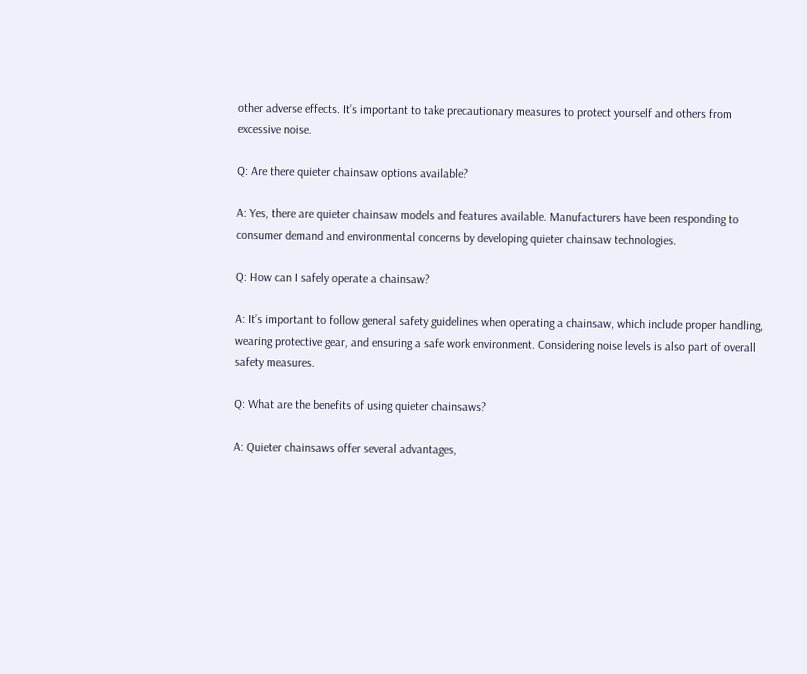other adverse effects. It’s important to take precautionary measures to protect yourself and others from excessive noise.

Q: Are there quieter chainsaw options available?

A: Yes, there are quieter chainsaw models and features available. Manufacturers have been responding to consumer demand and environmental concerns by developing quieter chainsaw technologies.

Q: How can I safely operate a chainsaw?

A: It’s important to follow general safety guidelines when operating a chainsaw, which include proper handling, wearing protective gear, and ensuring a safe work environment. Considering noise levels is also part of overall safety measures.

Q: What are the benefits of using quieter chainsaws?

A: Quieter chainsaws offer several advantages,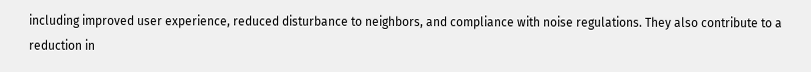including improved user experience, reduced disturbance to neighbors, and compliance with noise regulations. They also contribute to a reduction in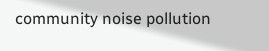community noise pollution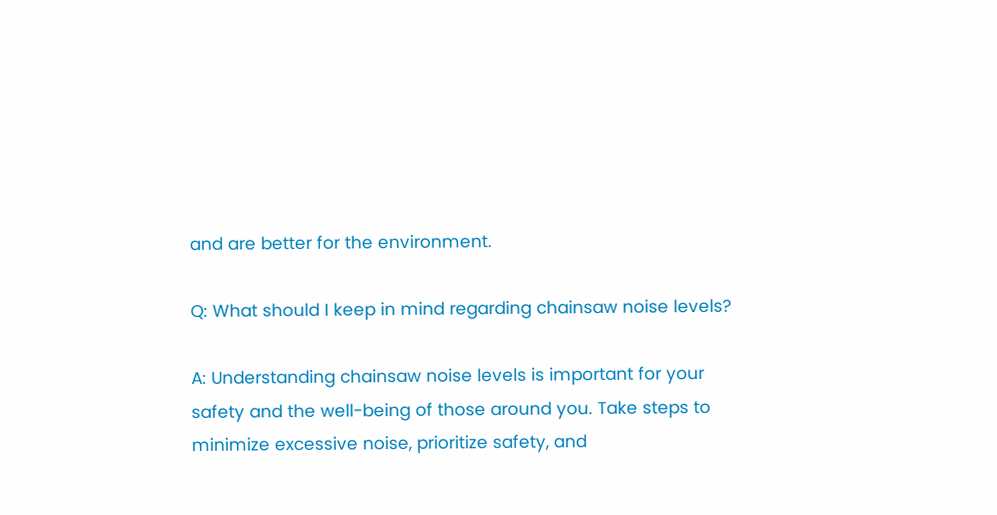and are better for the environment.

Q: What should I keep in mind regarding chainsaw noise levels?

A: Understanding chainsaw noise levels is important for your safety and the well-being of those around you. Take steps to minimize excessive noise, prioritize safety, and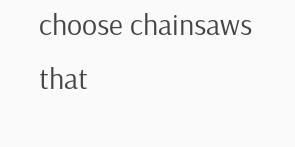choose chainsaws that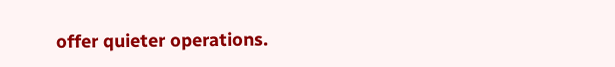offer quieter operations.